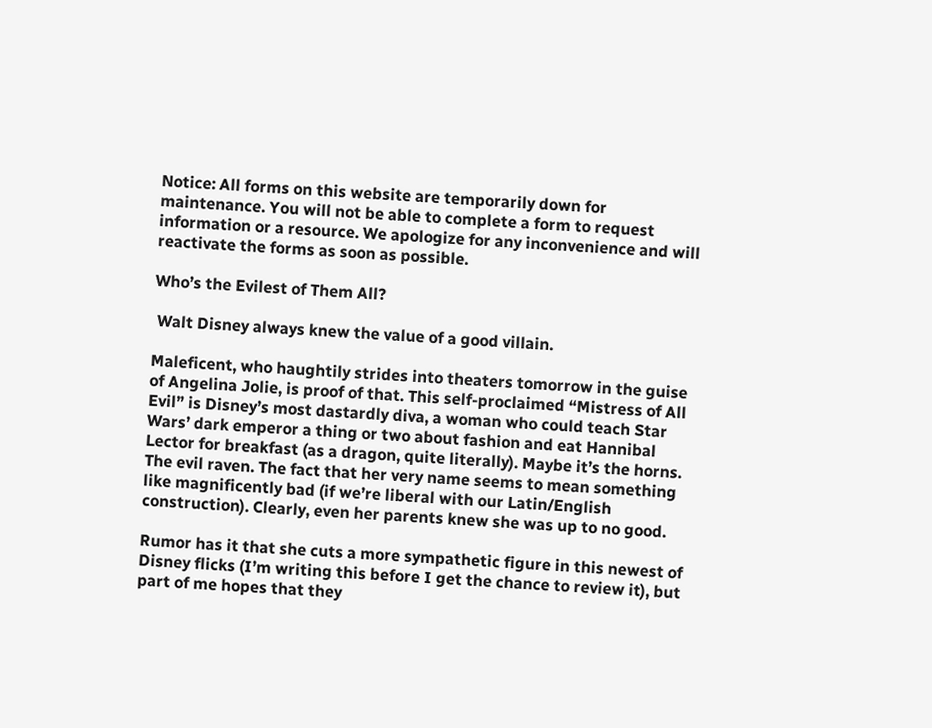Notice: All forms on this website are temporarily down for maintenance. You will not be able to complete a form to request information or a resource. We apologize for any inconvenience and will reactivate the forms as soon as possible.

Who’s the Evilest of Them All?

 Walt Disney always knew the value of a good villain.

Maleficent, who haughtily strides into theaters tomorrow in the guise of Angelina Jolie, is proof of that. This self-proclaimed “Mistress of All Evil” is Disney’s most dastardly diva, a woman who could teach Star Wars’ dark emperor a thing or two about fashion and eat Hannibal Lector for breakfast (as a dragon, quite literally). Maybe it’s the horns. The evil raven. The fact that her very name seems to mean something like magnificently bad (if we’re liberal with our Latin/English construction). Clearly, even her parents knew she was up to no good.

Rumor has it that she cuts a more sympathetic figure in this newest of Disney flicks (I’m writing this before I get the chance to review it), but part of me hopes that they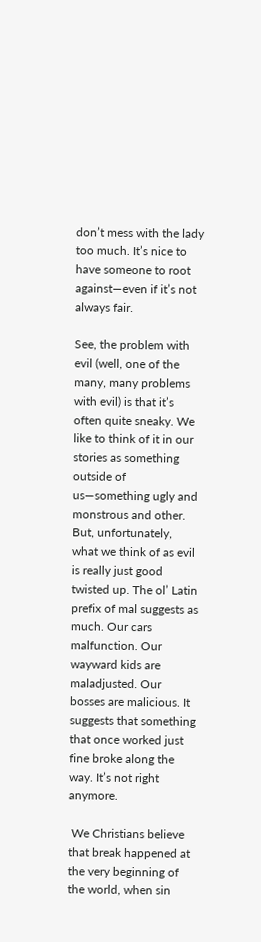don’t mess with the lady too much. It’s nice to have someone to root against—even if it’s not always fair.

See, the problem with evil (well, one of the many, many problems with evil) is that it’s often quite sneaky. We like to think of it in our stories as something outside of us—something ugly and monstrous and other. But, unfortunately, what we think of as evil is really just good twisted up. The ol’ Latin prefix of mal suggests as much. Our cars malfunction. Our wayward kids are maladjusted. Our bosses are malicious. It suggests that something that once worked just fine broke along the way. It’s not right anymore.

 We Christians believe that break happened at the very beginning of the world, when sin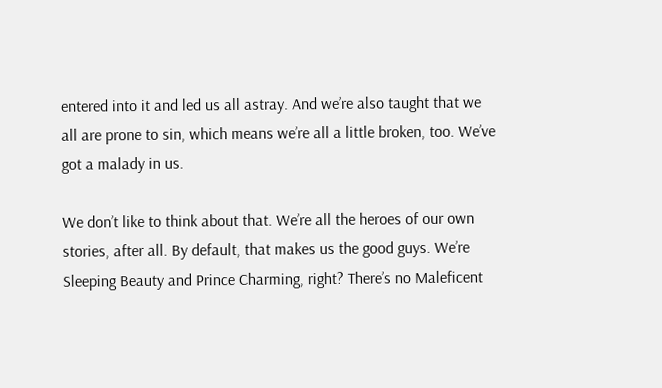entered into it and led us all astray. And we’re also taught that we all are prone to sin, which means we’re all a little broken, too. We’ve got a malady in us.

We don’t like to think about that. We’re all the heroes of our own stories, after all. By default, that makes us the good guys. We’re Sleeping Beauty and Prince Charming, right? There’s no Maleficent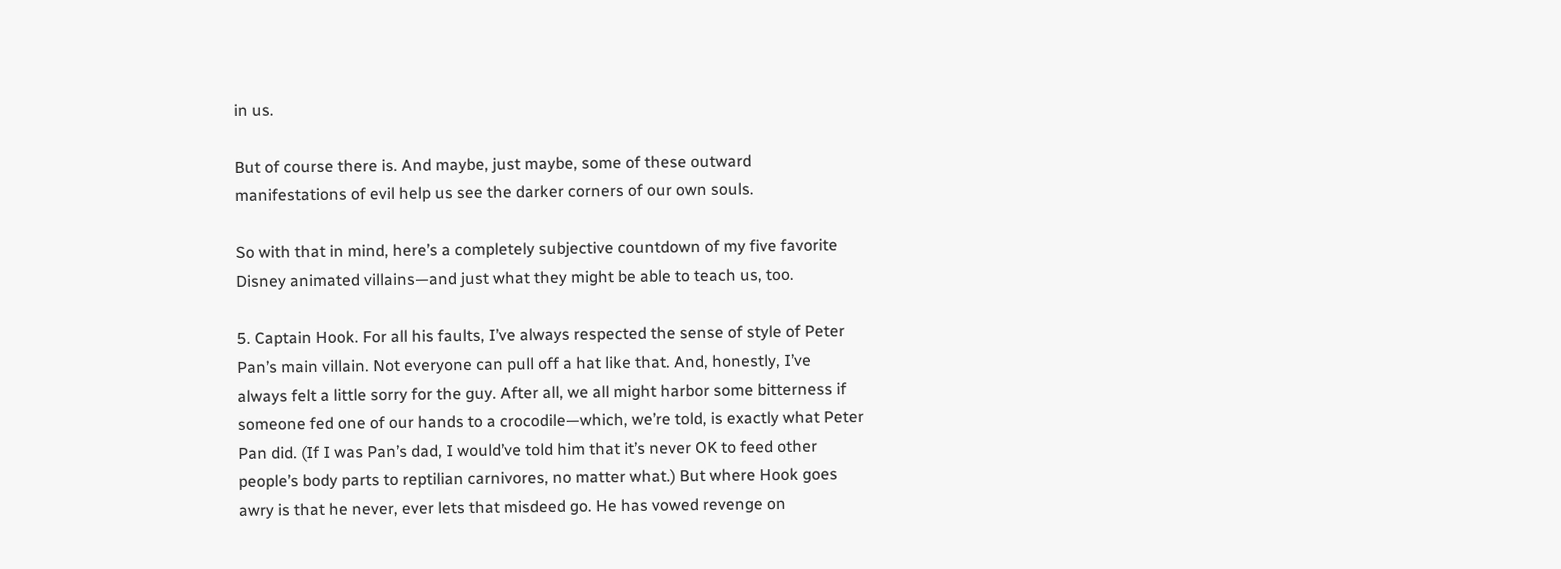in us.

But of course there is. And maybe, just maybe, some of these outward manifestations of evil help us see the darker corners of our own souls.

So with that in mind, here’s a completely subjective countdown of my five favorite Disney animated villains—and just what they might be able to teach us, too.

5. Captain Hook. For all his faults, I’ve always respected the sense of style of Peter Pan’s main villain. Not everyone can pull off a hat like that. And, honestly, I’ve always felt a little sorry for the guy. After all, we all might harbor some bitterness if someone fed one of our hands to a crocodile—which, we’re told, is exactly what Peter Pan did. (If I was Pan’s dad, I would’ve told him that it’s never OK to feed other people’s body parts to reptilian carnivores, no matter what.) But where Hook goes awry is that he never, ever lets that misdeed go. He has vowed revenge on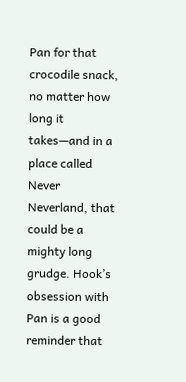Pan for that crocodile snack, no matter how long it takes—and in a place called Never Neverland, that could be a mighty long grudge. Hook’s obsession with Pan is a good reminder that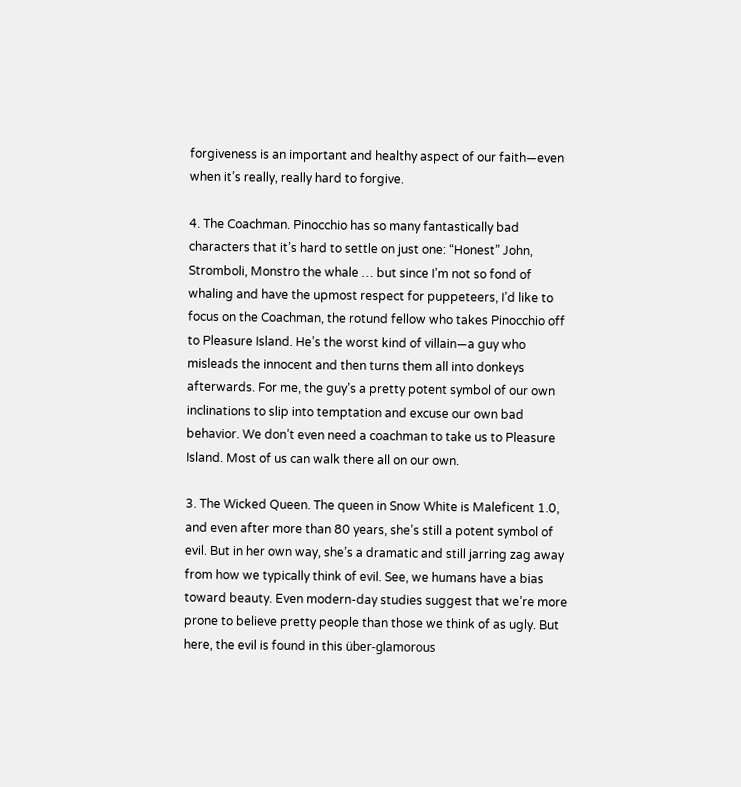forgiveness is an important and healthy aspect of our faith—even when it’s really, really hard to forgive.

4. The Coachman. Pinocchio has so many fantastically bad characters that it’s hard to settle on just one: “Honest” John, Stromboli, Monstro the whale … but since I’m not so fond of whaling and have the upmost respect for puppeteers, I’d like to focus on the Coachman, the rotund fellow who takes Pinocchio off to Pleasure Island. He’s the worst kind of villain—a guy who misleads the innocent and then turns them all into donkeys afterwards. For me, the guy’s a pretty potent symbol of our own inclinations to slip into temptation and excuse our own bad behavior. We don’t even need a coachman to take us to Pleasure Island. Most of us can walk there all on our own.

3. The Wicked Queen. The queen in Snow White is Maleficent 1.0, and even after more than 80 years, she’s still a potent symbol of evil. But in her own way, she’s a dramatic and still jarring zag away from how we typically think of evil. See, we humans have a bias toward beauty. Even modern-day studies suggest that we’re more prone to believe pretty people than those we think of as ugly. But here, the evil is found in this über-glamorous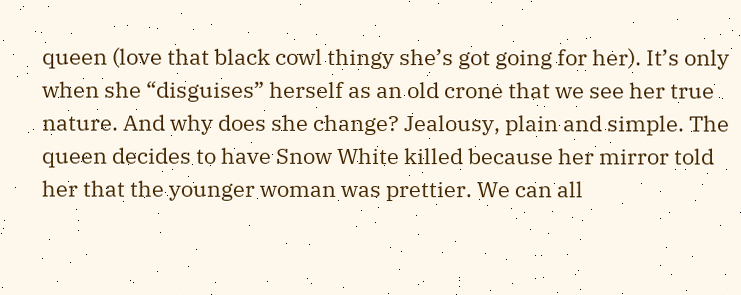queen (love that black cowl thingy she’s got going for her). It’s only when she “disguises” herself as an old crone that we see her true nature. And why does she change? Jealousy, plain and simple. The queen decides to have Snow White killed because her mirror told her that the younger woman was prettier. We can all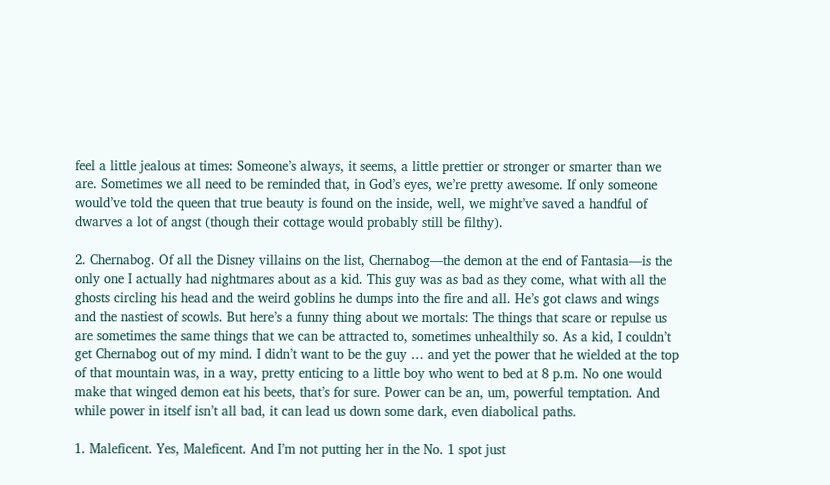feel a little jealous at times: Someone’s always, it seems, a little prettier or stronger or smarter than we are. Sometimes we all need to be reminded that, in God’s eyes, we’re pretty awesome. If only someone would’ve told the queen that true beauty is found on the inside, well, we might’ve saved a handful of dwarves a lot of angst (though their cottage would probably still be filthy).

2. Chernabog. Of all the Disney villains on the list, Chernabog—the demon at the end of Fantasia—is the only one I actually had nightmares about as a kid. This guy was as bad as they come, what with all the ghosts circling his head and the weird goblins he dumps into the fire and all. He’s got claws and wings and the nastiest of scowls. But here’s a funny thing about we mortals: The things that scare or repulse us are sometimes the same things that we can be attracted to, sometimes unhealthily so. As a kid, I couldn’t get Chernabog out of my mind. I didn’t want to be the guy … and yet the power that he wielded at the top of that mountain was, in a way, pretty enticing to a little boy who went to bed at 8 p.m. No one would make that winged demon eat his beets, that’s for sure. Power can be an, um, powerful temptation. And while power in itself isn’t all bad, it can lead us down some dark, even diabolical paths.

1. Maleficent. Yes, Maleficent. And I’m not putting her in the No. 1 spot just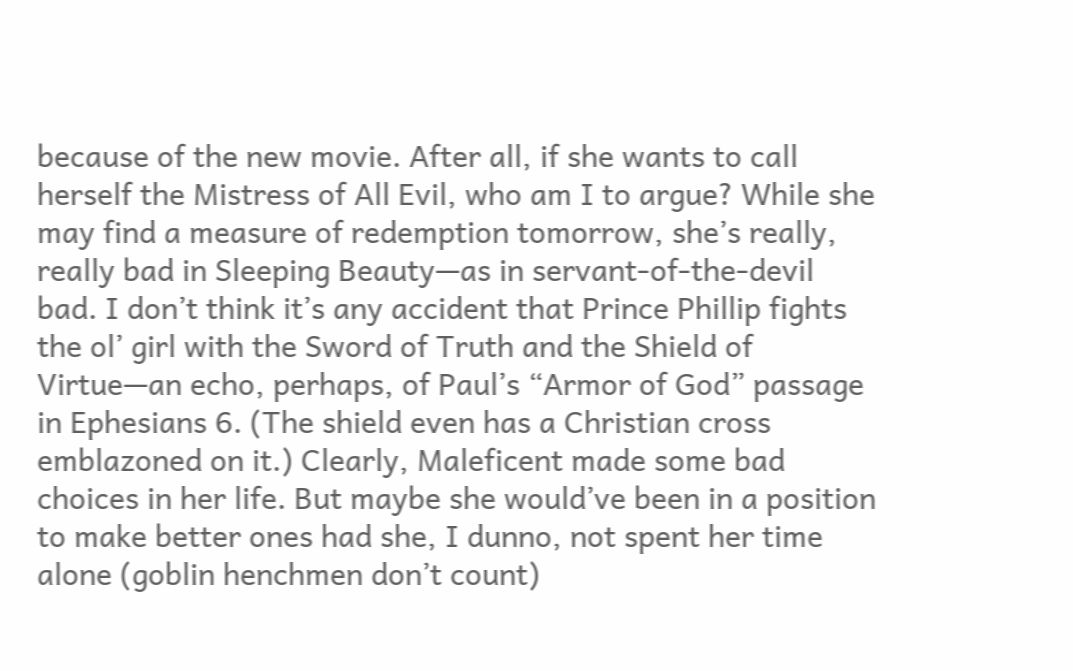because of the new movie. After all, if she wants to call herself the Mistress of All Evil, who am I to argue? While she may find a measure of redemption tomorrow, she’s really, really bad in Sleeping Beauty—as in servant-of-the-devil bad. I don’t think it’s any accident that Prince Phillip fights the ol’ girl with the Sword of Truth and the Shield of Virtue—an echo, perhaps, of Paul’s “Armor of God” passage in Ephesians 6. (The shield even has a Christian cross emblazoned on it.) Clearly, Maleficent made some bad choices in her life. But maybe she would’ve been in a position to make better ones had she, I dunno, not spent her time alone (goblin henchmen don’t count)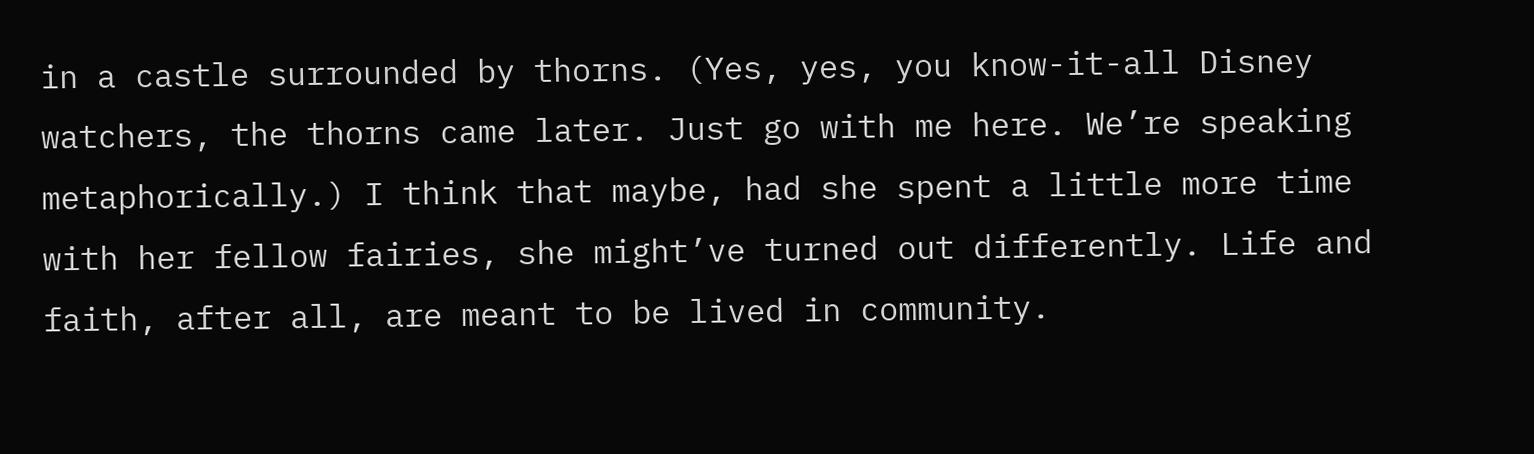in a castle surrounded by thorns. (Yes, yes, you know-it-all Disney watchers, the thorns came later. Just go with me here. We’re speaking metaphorically.) I think that maybe, had she spent a little more time with her fellow fairies, she might’ve turned out differently. Life and faith, after all, are meant to be lived in community.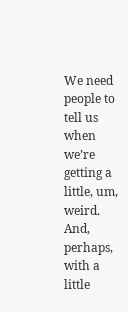We need people to tell us when we’re getting a little, um, weird. And, perhaps, with a little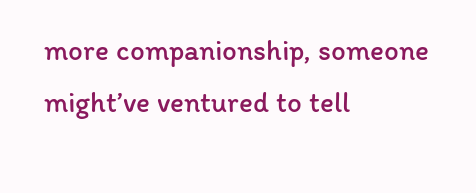more companionship, someone might’ve ventured to tell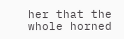her that the whole horned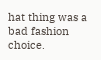hat thing was a bad fashion choice.